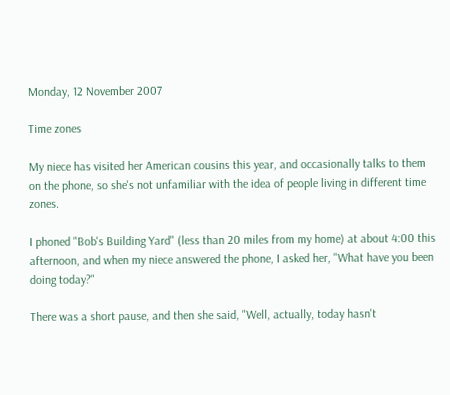Monday, 12 November 2007

Time zones

My niece has visited her American cousins this year, and occasionally talks to them on the phone, so she's not unfamiliar with the idea of people living in different time zones.

I phoned "Bob's Building Yard" (less than 20 miles from my home) at about 4:00 this afternoon, and when my niece answered the phone, I asked her, "What have you been doing today?"

There was a short pause, and then she said, "Well, actually, today hasn't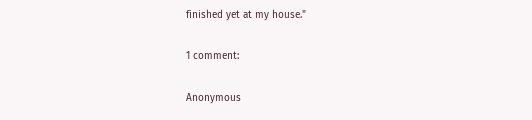finished yet at my house."

1 comment:

Anonymous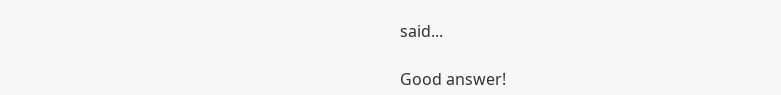said...

Good answer!